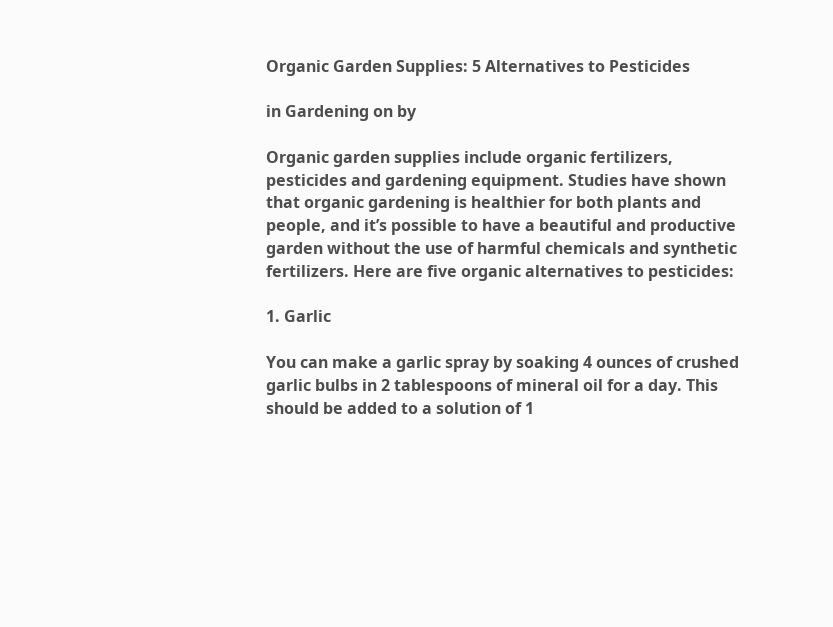Organic Garden Supplies: 5 Alternatives to Pesticides

in Gardening on by

Organic garden supplies include organic fertilizers, pesticides and gardening equipment. Studies have shown that organic gardening is healthier for both plants and people, and it’s possible to have a beautiful and productive garden without the use of harmful chemicals and synthetic fertilizers. Here are five organic alternatives to pesticides:

1. Garlic

You can make a garlic spray by soaking 4 ounces of crushed garlic bulbs in 2 tablespoons of mineral oil for a day. This should be added to a solution of 1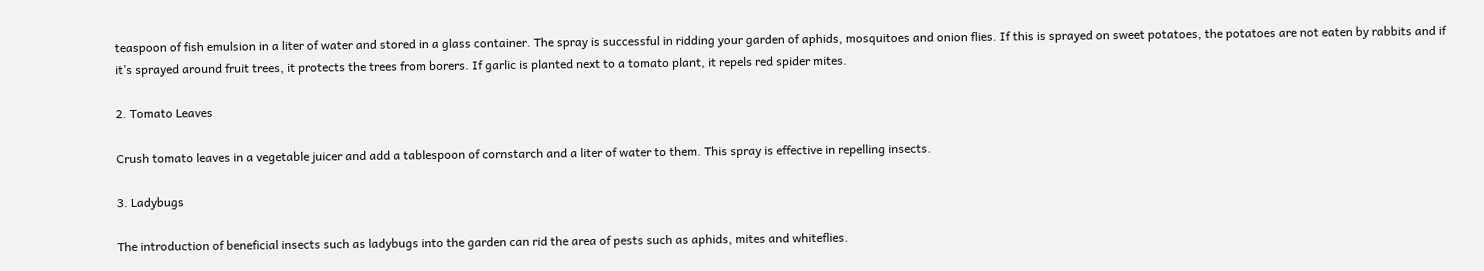teaspoon of fish emulsion in a liter of water and stored in a glass container. The spray is successful in ridding your garden of aphids, mosquitoes and onion flies. If this is sprayed on sweet potatoes, the potatoes are not eaten by rabbits and if it’s sprayed around fruit trees, it protects the trees from borers. If garlic is planted next to a tomato plant, it repels red spider mites.

2. Tomato Leaves

Crush tomato leaves in a vegetable juicer and add a tablespoon of cornstarch and a liter of water to them. This spray is effective in repelling insects.

3. Ladybugs

The introduction of beneficial insects such as ladybugs into the garden can rid the area of pests such as aphids, mites and whiteflies.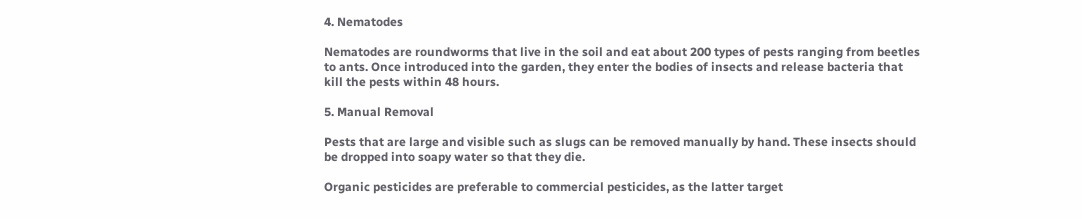4. Nematodes

Nematodes are roundworms that live in the soil and eat about 200 types of pests ranging from beetles to ants. Once introduced into the garden, they enter the bodies of insects and release bacteria that kill the pests within 48 hours.

5. Manual Removal

Pests that are large and visible such as slugs can be removed manually by hand. These insects should be dropped into soapy water so that they die.

Organic pesticides are preferable to commercial pesticides, as the latter target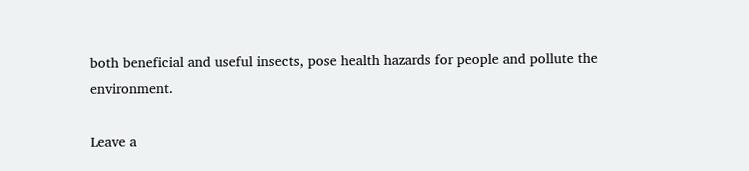both beneficial and useful insects, pose health hazards for people and pollute the environment.

Leave a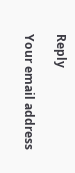Reply

Your email address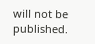will not be published.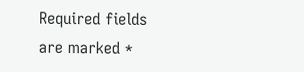Required fields are marked *